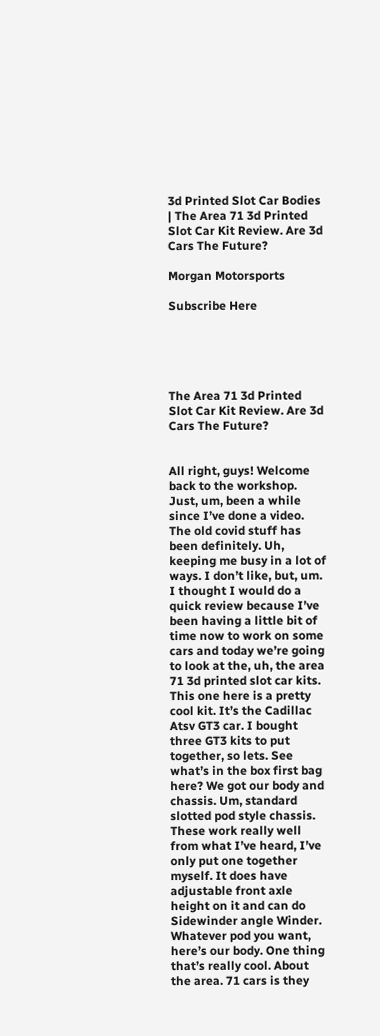3d Printed Slot Car Bodies | The Area 71 3d Printed Slot Car Kit Review. Are 3d Cars The Future?

Morgan Motorsports

Subscribe Here





The Area 71 3d Printed Slot Car Kit Review. Are 3d Cars The Future?


All right, guys! Welcome back to the workshop. Just, um, been a while since I’ve done a video. The old covid stuff has been definitely. Uh, keeping me busy in a lot of ways. I don’t like, but, um. I thought I would do a quick review because I’ve been having a little bit of time now to work on some cars and today we’re going to look at the, uh, the area 71 3d printed slot car kits. This one here is a pretty cool kit. It’s the Cadillac Atsv GT3 car. I bought three GT3 kits to put together, so lets. See what’s in the box first bag here? We got our body and chassis. Um, standard slotted pod style chassis. These work really well from what I’ve heard, I’ve only put one together myself. It does have adjustable front axle height on it and can do Sidewinder angle Winder. Whatever pod you want, here’s our body. One thing that’s really cool. About the area. 71 cars is they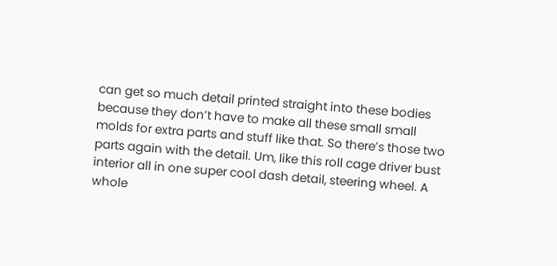can get so much detail printed straight into these bodies because they don’t have to make all these small small molds for extra parts and stuff like that. So there’s those two parts again with the detail. Um, like this roll cage driver bust interior all in one super cool dash detail, steering wheel. A whole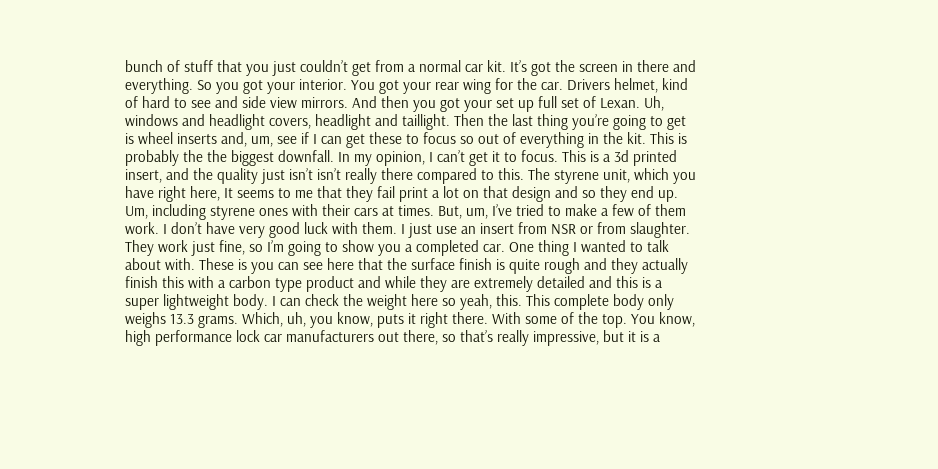bunch of stuff that you just couldn’t get from a normal car kit. It’s got the screen in there and everything. So you got your interior. You got your rear wing for the car. Drivers helmet, kind of hard to see and side view mirrors. And then you got your set up full set of Lexan. Uh, windows and headlight covers, headlight and taillight. Then the last thing you’re going to get is wheel inserts and, um, see if I can get these to focus so out of everything in the kit. This is probably the the biggest downfall. In my opinion, I can’t get it to focus. This is a 3d printed insert, and the quality just isn’t isn’t really there compared to this. The styrene unit, which you have right here, It seems to me that they fail print a lot on that design and so they end up. Um, including styrene ones with their cars at times. But, um, I’ve tried to make a few of them work. I don’t have very good luck with them. I just use an insert from NSR or from slaughter. They work just fine, so I’m going to show you a completed car. One thing I wanted to talk about with. These is you can see here that the surface finish is quite rough and they actually finish this with a carbon type product and while they are extremely detailed and this is a super lightweight body. I can check the weight here so yeah, this. This complete body only weighs 13.3 grams. Which, uh, you know, puts it right there. With some of the top. You know, high performance lock car manufacturers out there, so that’s really impressive, but it is a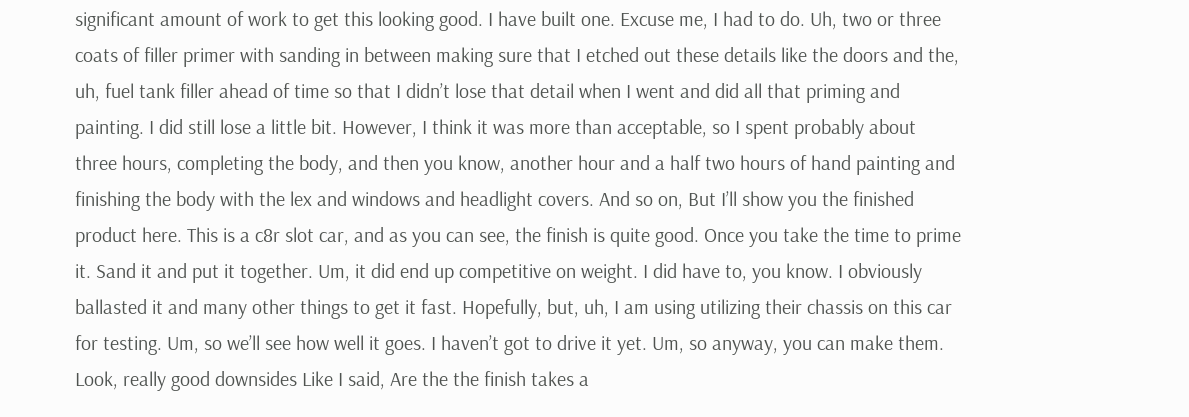significant amount of work to get this looking good. I have built one. Excuse me, I had to do. Uh, two or three coats of filler primer with sanding in between making sure that I etched out these details like the doors and the, uh, fuel tank filler ahead of time so that I didn’t lose that detail when I went and did all that priming and painting. I did still lose a little bit. However, I think it was more than acceptable, so I spent probably about three hours, completing the body, and then you know, another hour and a half two hours of hand painting and finishing the body with the lex and windows and headlight covers. And so on, But I’ll show you the finished product here. This is a c8r slot car, and as you can see, the finish is quite good. Once you take the time to prime it. Sand it and put it together. Um, it did end up competitive on weight. I did have to, you know. I obviously ballasted it and many other things to get it fast. Hopefully, but, uh, I am using utilizing their chassis on this car for testing. Um, so we’ll see how well it goes. I haven’t got to drive it yet. Um, so anyway, you can make them. Look, really good downsides Like I said, Are the the finish takes a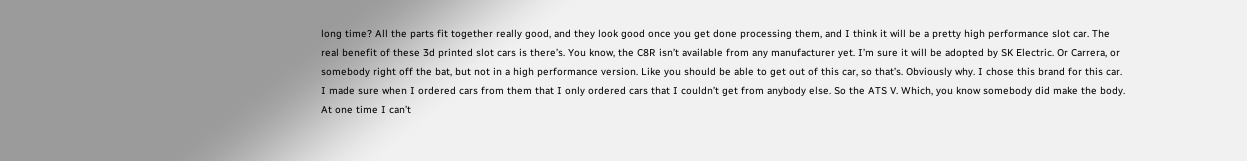long time? All the parts fit together really good, and they look good once you get done processing them, and I think it will be a pretty high performance slot car. The real benefit of these 3d printed slot cars is there’s. You know, the C8R isn’t available from any manufacturer yet. I’m sure it will be adopted by SK Electric. Or Carrera, or somebody right off the bat, but not in a high performance version. Like you should be able to get out of this car, so that’s. Obviously why. I chose this brand for this car. I made sure when I ordered cars from them that I only ordered cars that I couldn’t get from anybody else. So the ATS V. Which, you know somebody did make the body. At one time I can’t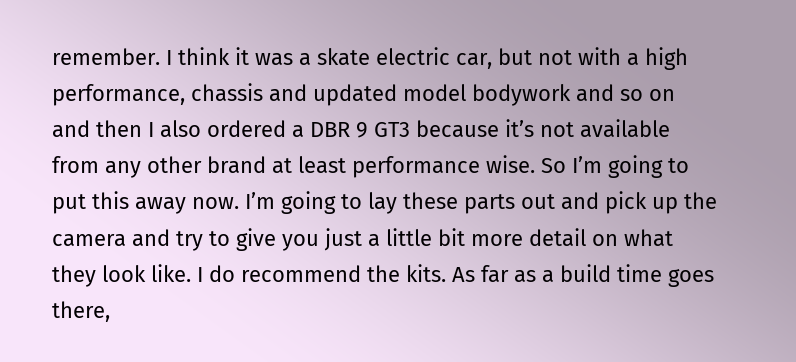remember. I think it was a skate electric car, but not with a high performance, chassis and updated model bodywork and so on and then I also ordered a DBR 9 GT3 because it’s not available from any other brand at least performance wise. So I’m going to put this away now. I’m going to lay these parts out and pick up the camera and try to give you just a little bit more detail on what they look like. I do recommend the kits. As far as a build time goes there,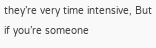they’re very time intensive, But if you’re someone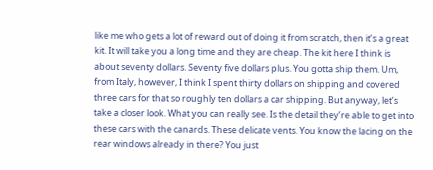like me who gets a lot of reward out of doing it from scratch, then it’s a great kit. It will take you a long time and they are cheap. The kit here I think is about seventy dollars. Seventy five dollars plus. You gotta ship them. Um, from Italy, however, I think I spent thirty dollars on shipping and covered three cars for that so roughly ten dollars a car shipping. But anyway, let’s take a closer look. What you can really see. Is the detail they’re able to get into these cars with the canards. These delicate vents. You know the lacing on the rear windows already in there? You just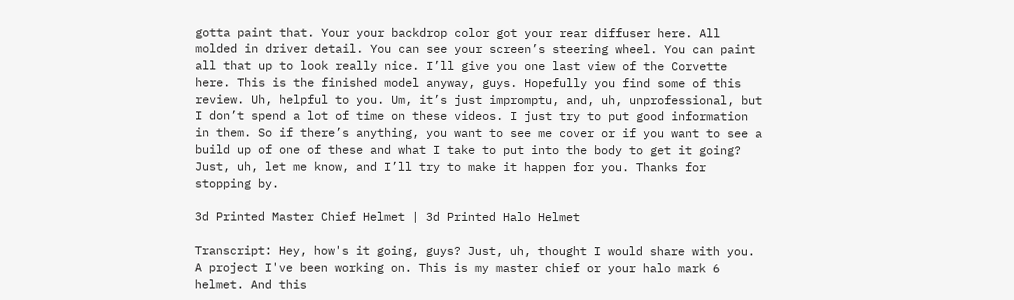gotta paint that. Your your backdrop color got your rear diffuser here. All molded in driver detail. You can see your screen’s steering wheel. You can paint all that up to look really nice. I’ll give you one last view of the Corvette here. This is the finished model anyway, guys. Hopefully you find some of this review. Uh, helpful to you. Um, it’s just impromptu, and, uh, unprofessional, but I don’t spend a lot of time on these videos. I just try to put good information in them. So if there’s anything, you want to see me cover or if you want to see a build up of one of these and what I take to put into the body to get it going? Just, uh, let me know, and I’ll try to make it happen for you. Thanks for stopping by.

3d Printed Master Chief Helmet | 3d Printed Halo Helmet

Transcript: Hey, how's it going, guys? Just, uh, thought I would share with you. A project I've been working on. This is my master chief or your halo mark 6 helmet. And this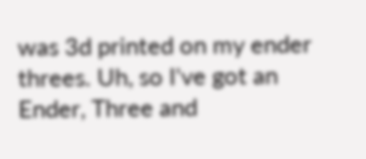was 3d printed on my ender threes. Uh, so I've got an Ender, Three and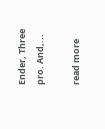Ender, Three pro. And,...

read more